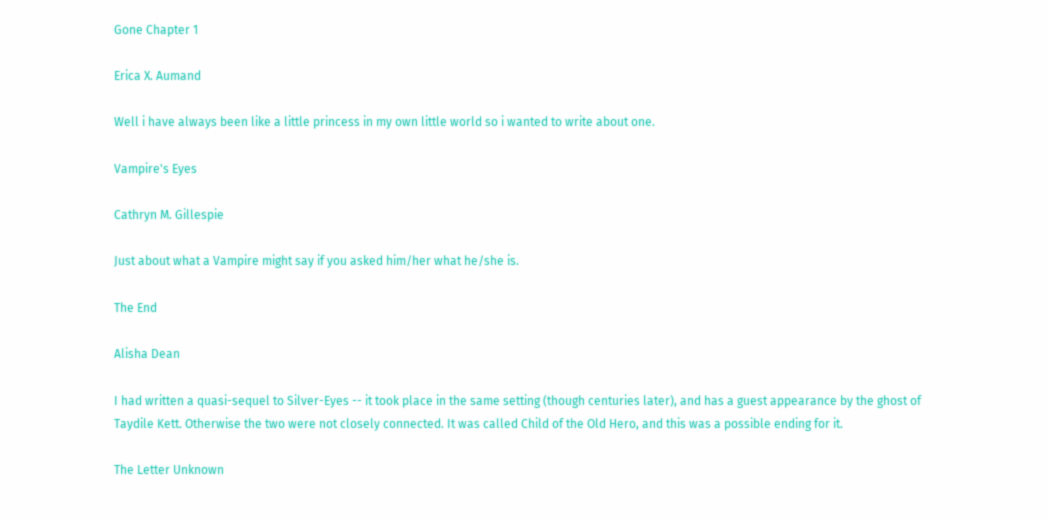Gone Chapter 1

Erica X. Aumand

Well i have always been like a little princess in my own little world so i wanted to write about one.

Vampire's Eyes

Cathryn M. Gillespie

Just about what a Vampire might say if you asked him/her what he/she is.

The End

Alisha Dean

I had written a quasi-sequel to Silver-Eyes -- it took place in the same setting (though centuries later), and has a guest appearance by the ghost of Taydile Kett. Otherwise the two were not closely connected. It was called Child of the Old Hero, and this was a possible ending for it.

The Letter Unknown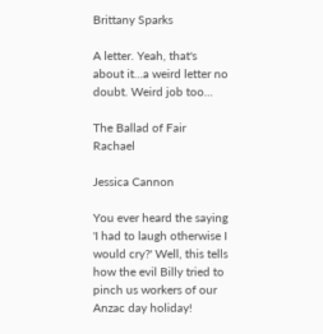Brittany Sparks

A letter. Yeah, that's about it...a weird letter no doubt. Weird job too...

The Ballad of Fair Rachael

Jessica Cannon

You ever heard the saying 'I had to laugh otherwise I would cry?' Well, this tells how the evil Billy tried to pinch us workers of our Anzac day holiday!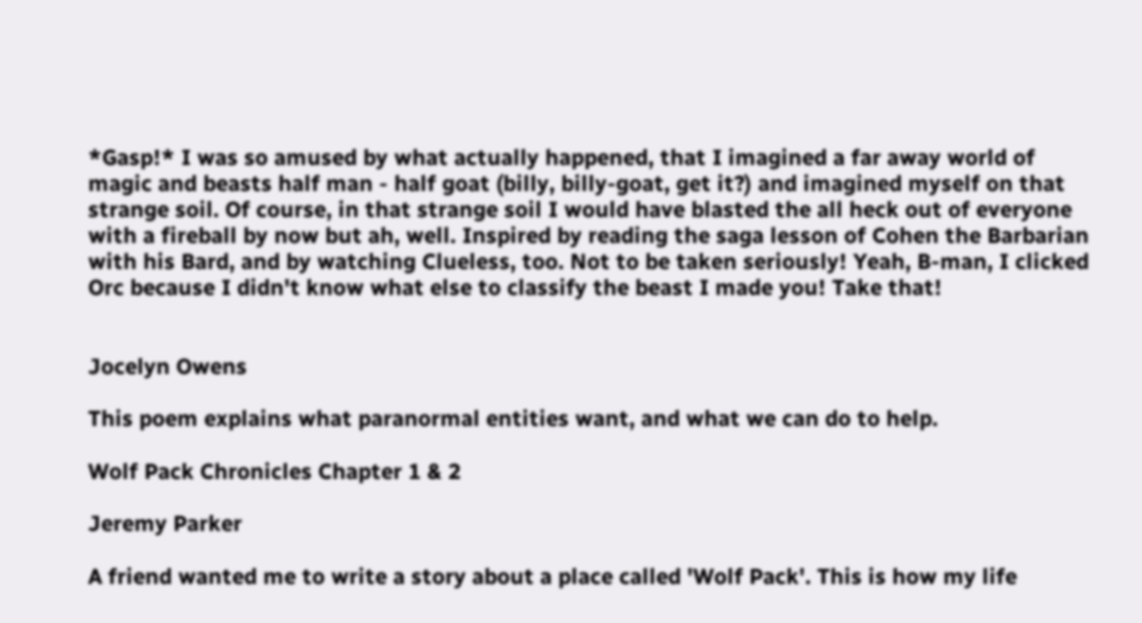*Gasp!* I was so amused by what actually happened, that I imagined a far away world of magic and beasts half man - half goat (billy, billy-goat, get it?) and imagined myself on that strange soil. Of course, in that strange soil I would have blasted the all heck out of everyone with a fireball by now but ah, well. Inspired by reading the saga lesson of Cohen the Barbarian with his Bard, and by watching Clueless, too. Not to be taken seriously! Yeah, B-man, I clicked Orc because I didn't know what else to classify the beast I made you! Take that!


Jocelyn Owens

This poem explains what paranormal entities want, and what we can do to help.

Wolf Pack Chronicles Chapter 1 & 2

Jeremy Parker

A friend wanted me to write a story about a place called 'Wolf Pack'. This is how my life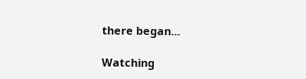there began...

Watching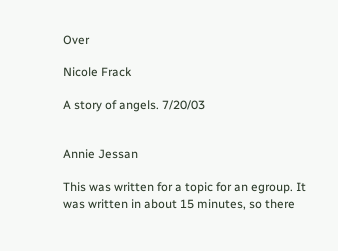Over

Nicole Frack

A story of angels. 7/20/03


Annie Jessan

This was written for a topic for an egroup. It was written in about 15 minutes, so there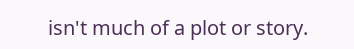isn't much of a plot or story.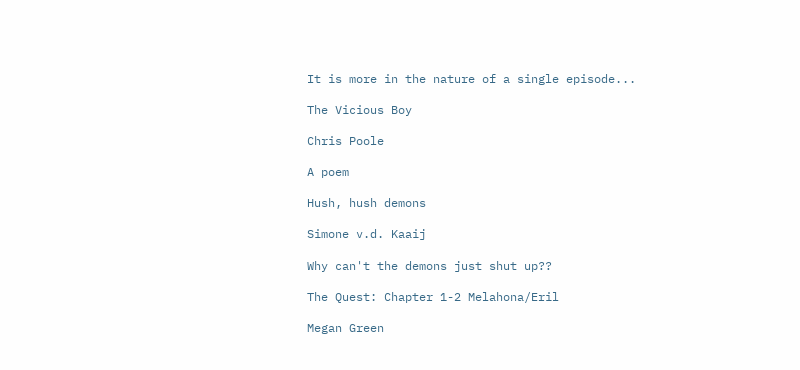It is more in the nature of a single episode...

The Vicious Boy

Chris Poole

A poem

Hush, hush demons

Simone v.d. Kaaij

Why can't the demons just shut up??

The Quest: Chapter 1-2 Melahona/Eril

Megan Green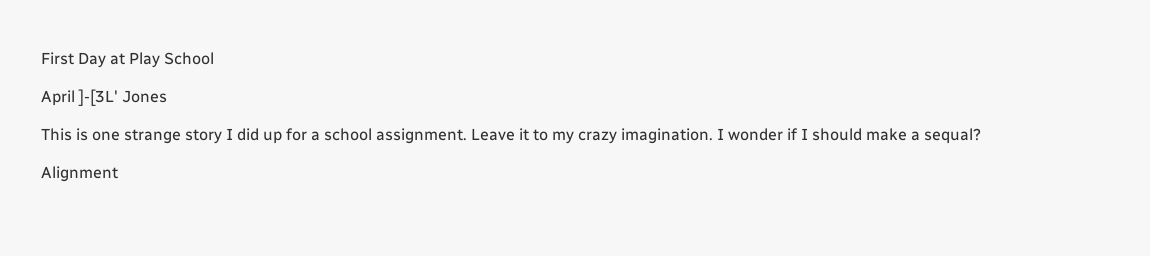First Day at Play School

April ]-[3L' Jones

This is one strange story I did up for a school assignment. Leave it to my crazy imagination. I wonder if I should make a sequal?

Alignment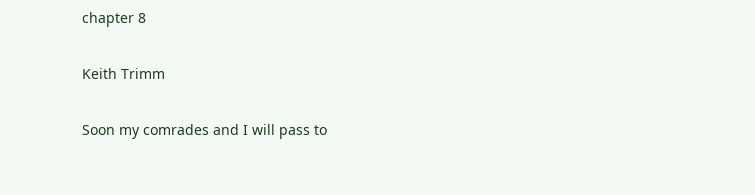chapter 8

Keith Trimm

Soon my comrades and I will pass to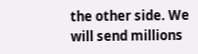the other side. We will send millions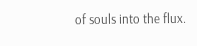of souls into the flux.